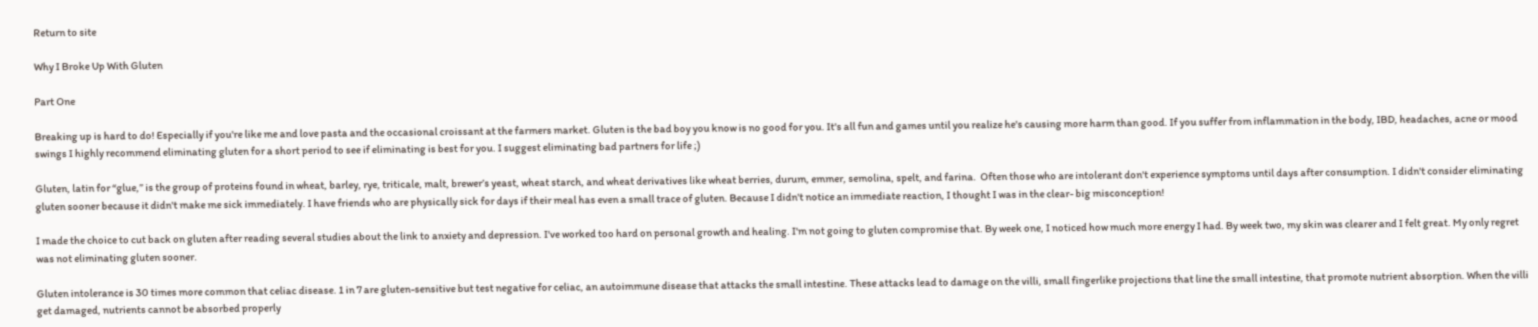Return to site

Why I Broke Up With Gluten

Part One

Breaking up is hard to do! Especially if you're like me and love pasta and the occasional croissant at the farmers market. Gluten is the bad boy you know is no good for you. It's all fun and games until you realize he's causing more harm than good. If you suffer from inflammation in the body, IBD, headaches, acne or mood swings I highly recommend eliminating gluten for a short period to see if eliminating is best for you. I suggest eliminating bad partners for life ;)

Gluten, latin for “glue,” is the group of proteins found in wheat, barley, rye, triticale, malt, brewer’s yeast, wheat starch, and wheat derivatives like wheat berries, durum, emmer, semolina, spelt, and farina.  Often those who are intolerant don't experience symptoms until days after consumption. I didn't consider eliminating gluten sooner because it didn't make me sick immediately. I have friends who are physically sick for days if their meal has even a small trace of gluten. Because I didn't notice an immediate reaction, I thought I was in the clear- big misconception!

I made the choice to cut back on gluten after reading several studies about the link to anxiety and depression. I've worked too hard on personal growth and healing. I'm not going to gluten compromise that. By week one, I noticed how much more energy I had. By week two, my skin was clearer and I felt great. My only regret was not eliminating gluten sooner.

Gluten intolerance is 30 times more common that celiac disease. 1 in 7 are gluten-sensitive but test negative for celiac, an autoimmune disease that attacks the small intestine. These attacks lead to damage on the villi, small fingerlike projections that line the small intestine, that promote nutrient absorption. When the villi get damaged, nutrients cannot be absorbed properly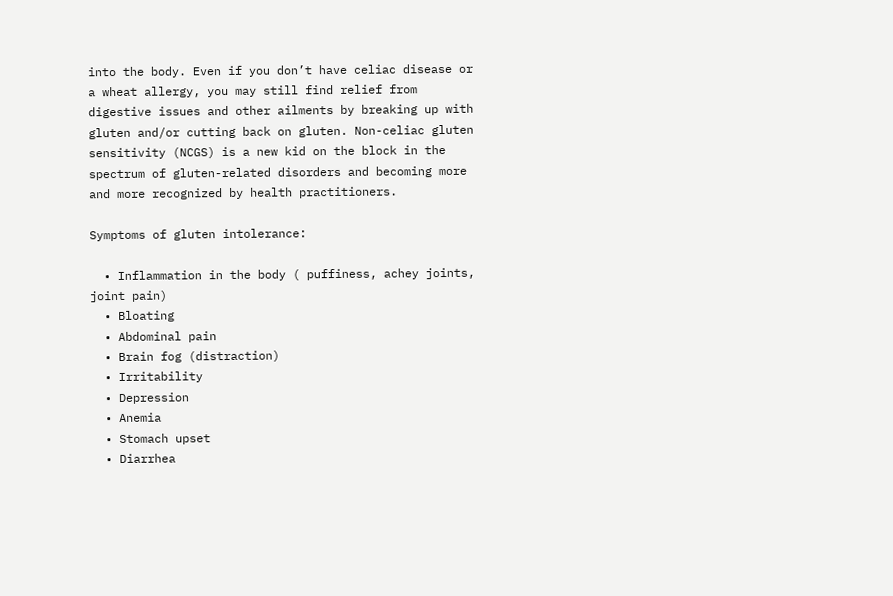into the body. Even if you don’t have celiac disease or a wheat allergy, you may still find relief from digestive issues and other ailments by breaking up with gluten and/or cutting back on gluten. Non-celiac gluten sensitivity (NCGS) is a new kid on the block in the spectrum of gluten-related disorders and becoming more and more recognized by health practitioners.

Symptoms of gluten intolerance:

  • Inflammation in the body ( puffiness, achey joints, joint pain)
  • Bloating
  • Abdominal pain
  • Brain fog (distraction)
  • Irritability
  • Depression
  • Anemia
  • Stomach upset
  • Diarrhea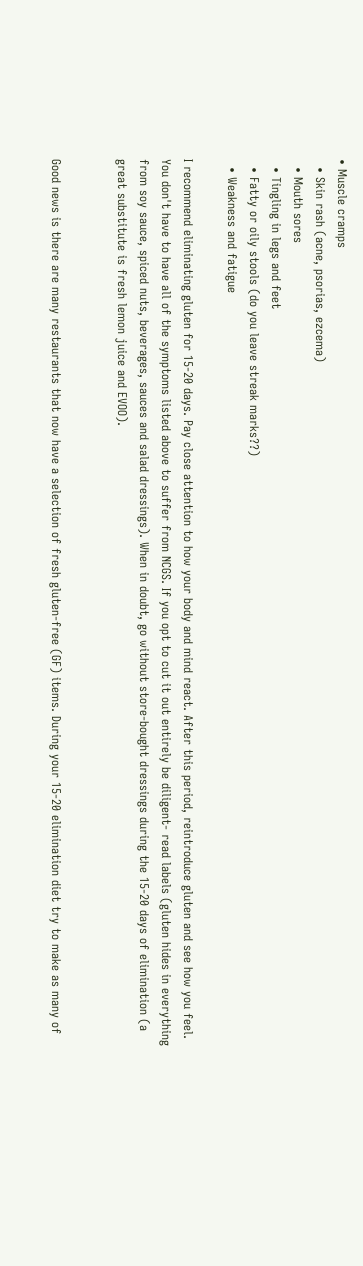• Muscle cramps
  • Skin rash (acne, psorias, ezcema)
  • Mouth sores
  • Tingling in legs and feet
  • Fatty or oily stools (do you leave streak marks??)
  • Weakness and fatigue

I recommend eliminating gluten for 15-20 days. Pay close attention to how your body and mind react. After this period, reintroduce gluten and see how you feel. You don't have to have all of the symptoms listed above to suffer from NCGS. If you opt to cut it out entirely be diligent- read labels (gluten hides in everything from soy sauce, spiced nuts, beverages, sauces and salad dressings). When in doubt, go without store-bought dressings during the 15-20 days of elimination (a great substitute is fresh lemon juice and EVOO).


Good news is there are many restaurants that now have a selection of fresh gluten-free (GF) items. During your 15-20 elimination diet try to make as many of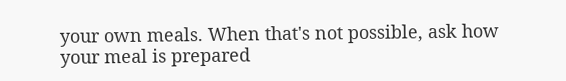your own meals. When that's not possible, ask how your meal is prepared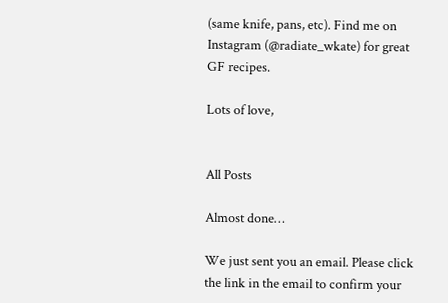(same knife, pans, etc). Find me on Instagram (@radiate_wkate) for great GF recipes.

Lots of love,


All Posts

Almost done…

We just sent you an email. Please click the link in the email to confirm your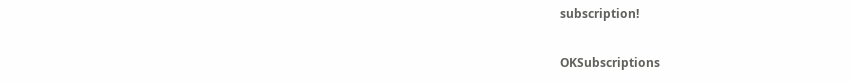subscription!

OKSubscriptions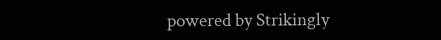powered by Strikingly